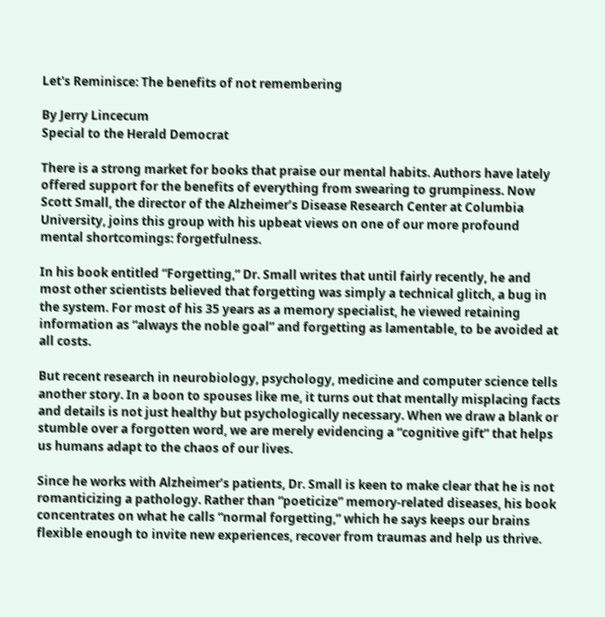Let's Reminisce: The benefits of not remembering

By Jerry Lincecum
Special to the Herald Democrat

There is a strong market for books that praise our mental habits. Authors have lately offered support for the benefits of everything from swearing to grumpiness. Now Scott Small, the director of the Alzheimer’s Disease Research Center at Columbia University, joins this group with his upbeat views on one of our more profound mental shortcomings: forgetfulness.

In his book entitled “Forgetting,” Dr. Small writes that until fairly recently, he and most other scientists believed that forgetting was simply a technical glitch, a bug in the system. For most of his 35 years as a memory specialist, he viewed retaining information as “always the noble goal” and forgetting as lamentable, to be avoided at all costs.

But recent research in neurobiology, psychology, medicine and computer science tells another story. In a boon to spouses like me, it turns out that mentally misplacing facts and details is not just healthy but psychologically necessary. When we draw a blank or stumble over a forgotten word, we are merely evidencing a “cognitive gift” that helps us humans adapt to the chaos of our lives.

Since he works with Alzheimer’s patients, Dr. Small is keen to make clear that he is not romanticizing a pathology. Rather than “poeticize” memory-related diseases, his book concentrates on what he calls “normal forgetting,” which he says keeps our brains flexible enough to invite new experiences, recover from traumas and help us thrive.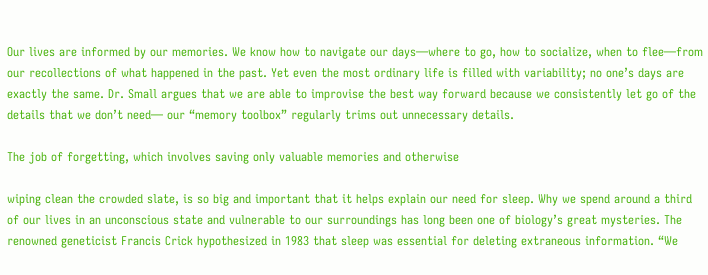Our lives are informed by our memories. We know how to navigate our days—where to go, how to socialize, when to flee—from our recollections of what happened in the past. Yet even the most ordinary life is filled with variability; no one’s days are exactly the same. Dr. Small argues that we are able to improvise the best way forward because we consistently let go of the details that we don’t need— our “memory toolbox” regularly trims out unnecessary details.

The job of forgetting, which involves saving only valuable memories and otherwise

wiping clean the crowded slate, is so big and important that it helps explain our need for sleep. Why we spend around a third of our lives in an unconscious state and vulnerable to our surroundings has long been one of biology’s great mysteries. The renowned geneticist Francis Crick hypothesized in 1983 that sleep was essential for deleting extraneous information. “We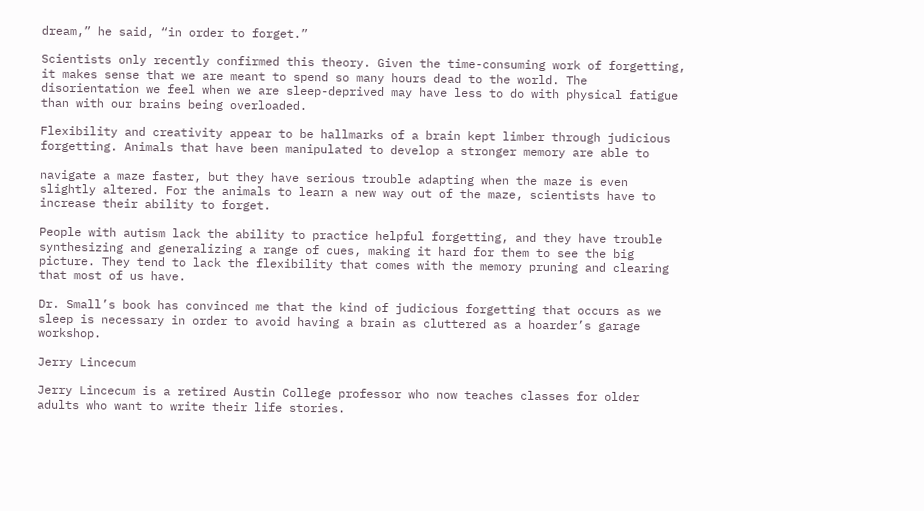dream,” he said, “in order to forget.”

Scientists only recently confirmed this theory. Given the time-consuming work of forgetting, it makes sense that we are meant to spend so many hours dead to the world. The disorientation we feel when we are sleep-deprived may have less to do with physical fatigue than with our brains being overloaded.

Flexibility and creativity appear to be hallmarks of a brain kept limber through judicious forgetting. Animals that have been manipulated to develop a stronger memory are able to

navigate a maze faster, but they have serious trouble adapting when the maze is even slightly altered. For the animals to learn a new way out of the maze, scientists have to increase their ability to forget.

People with autism lack the ability to practice helpful forgetting, and they have trouble synthesizing and generalizing a range of cues, making it hard for them to see the big picture. They tend to lack the flexibility that comes with the memory pruning and clearing that most of us have.

Dr. Small’s book has convinced me that the kind of judicious forgetting that occurs as we sleep is necessary in order to avoid having a brain as cluttered as a hoarder’s garage workshop.

Jerry Lincecum

Jerry Lincecum is a retired Austin College professor who now teaches classes for older adults who want to write their life stories.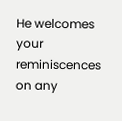He welcomes your reminiscences on any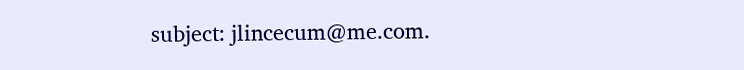subject: jlincecum@me.com.